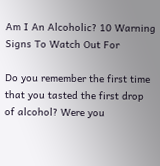Am I An Alcoholic? 10 Warning Signs To Watch Out For

Do you remember the first time that you tasted the first drop of alcohol? Were you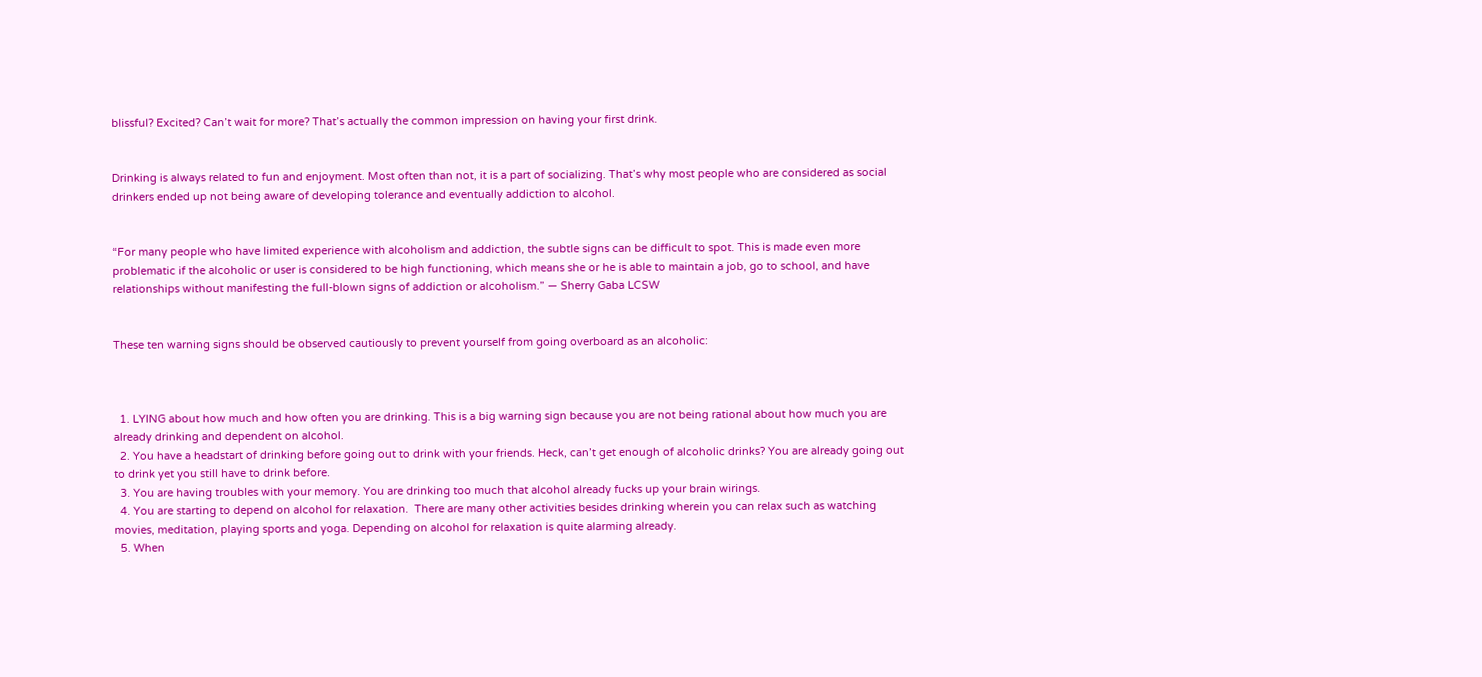blissful? Excited? Can’t wait for more? That’s actually the common impression on having your first drink.


Drinking is always related to fun and enjoyment. Most often than not, it is a part of socializing. That’s why most people who are considered as social drinkers ended up not being aware of developing tolerance and eventually addiction to alcohol.


“For many people who have limited experience with alcoholism and addiction, the subtle signs can be difficult to spot. This is made even more problematic if the alcoholic or user is considered to be high functioning, which means she or he is able to maintain a job, go to school, and have relationships without manifesting the full-blown signs of addiction or alcoholism.” — Sherry Gaba LCSW


These ten warning signs should be observed cautiously to prevent yourself from going overboard as an alcoholic:



  1. LYING about how much and how often you are drinking. This is a big warning sign because you are not being rational about how much you are already drinking and dependent on alcohol.
  2. You have a headstart of drinking before going out to drink with your friends. Heck, can’t get enough of alcoholic drinks? You are already going out to drink yet you still have to drink before.
  3. You are having troubles with your memory. You are drinking too much that alcohol already fucks up your brain wirings.
  4. You are starting to depend on alcohol for relaxation.  There are many other activities besides drinking wherein you can relax such as watching movies, meditation, playing sports and yoga. Depending on alcohol for relaxation is quite alarming already.
  5. When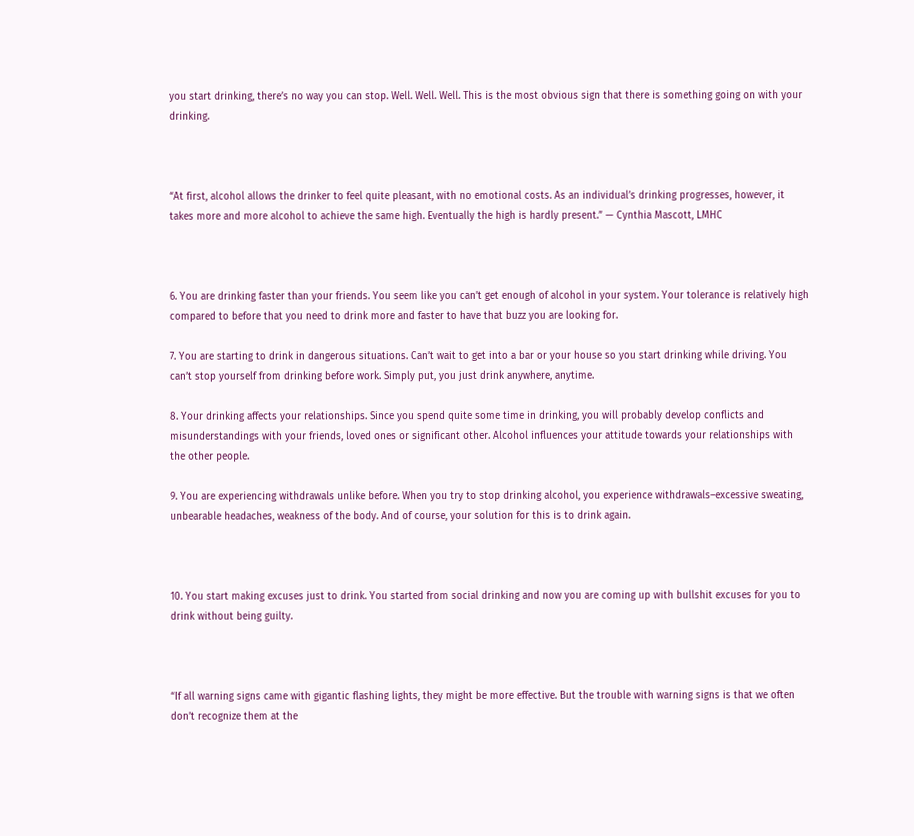you start drinking, there’s no way you can stop. Well. Well. Well. This is the most obvious sign that there is something going on with your drinking.



“At first, alcohol allows the drinker to feel quite pleasant, with no emotional costs. As an individual’s drinking progresses, however, it takes more and more alcohol to achieve the same high. Eventually the high is hardly present.” — Cynthia Mascott, LMHC



6. You are drinking faster than your friends. You seem like you can’t get enough of alcohol in your system. Your tolerance is relatively high compared to before that you need to drink more and faster to have that buzz you are looking for.

7. You are starting to drink in dangerous situations. Can’t wait to get into a bar or your house so you start drinking while driving. You can’t stop yourself from drinking before work. Simply put, you just drink anywhere, anytime.

8. Your drinking affects your relationships. Since you spend quite some time in drinking, you will probably develop conflicts and misunderstandings with your friends, loved ones or significant other. Alcohol influences your attitude towards your relationships with the other people.

9. You are experiencing withdrawals unlike before. When you try to stop drinking alcohol, you experience withdrawals–excessive sweating, unbearable headaches, weakness of the body. And of course, your solution for this is to drink again.



10. You start making excuses just to drink. You started from social drinking and now you are coming up with bullshit excuses for you to drink without being guilty.



“If all warning signs came with gigantic flashing lights, they might be more effective. But the trouble with warning signs is that we often don’t recognize them at the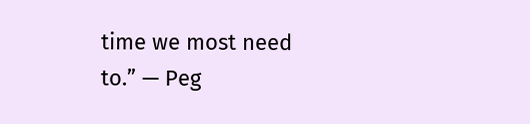time we most need to.” — Peg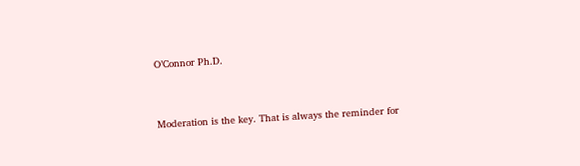O’Connor Ph.D.


Moderation is the key. That is always the reminder for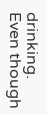drinking. Even though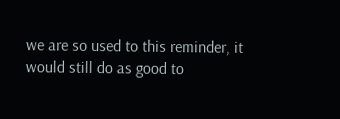we are so used to this reminder, it would still do as good to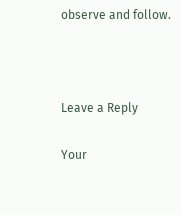observe and follow.



Leave a Reply

Your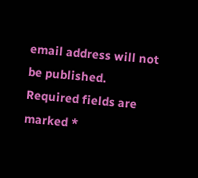email address will not be published. Required fields are marked *